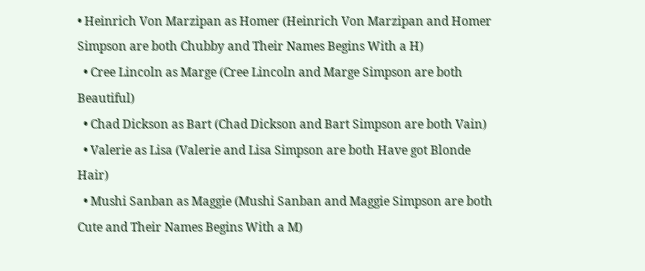• Heinrich Von Marzipan as Homer (Heinrich Von Marzipan and Homer Simpson are both Chubby and Their Names Begins With a H)
  • Cree Lincoln as Marge (Cree Lincoln and Marge Simpson are both Beautiful)
  • Chad Dickson as Bart (Chad Dickson and Bart Simpson are both Vain)
  • Valerie as Lisa (Valerie and Lisa Simpson are both Have got Blonde Hair)
  • Mushi Sanban as Maggie (Mushi Sanban and Maggie Simpson are both Cute and Their Names Begins With a M)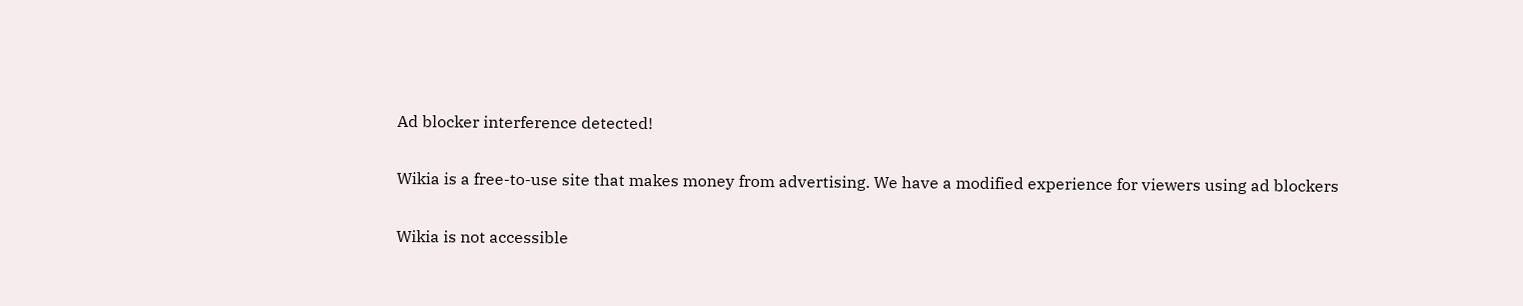Ad blocker interference detected!

Wikia is a free-to-use site that makes money from advertising. We have a modified experience for viewers using ad blockers

Wikia is not accessible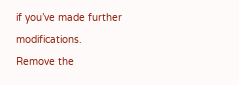if you’ve made further modifications. Remove the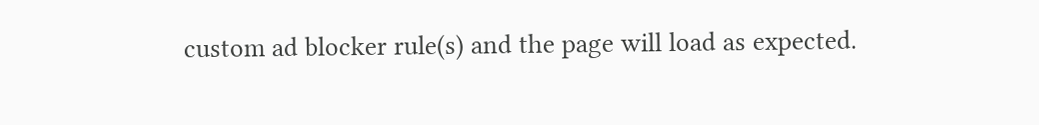custom ad blocker rule(s) and the page will load as expected.